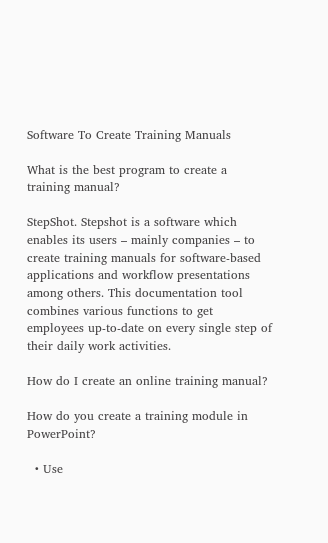Software To Create Training Manuals

What is the best program to create a training manual?

StepShot. Stepshot is a software which enables its users – mainly companies – to create training manuals for software-based applications and workflow presentations among others. This documentation tool combines various functions to get employees up-to-date on every single step of their daily work activities.

How do I create an online training manual?

How do you create a training module in PowerPoint?

  • Use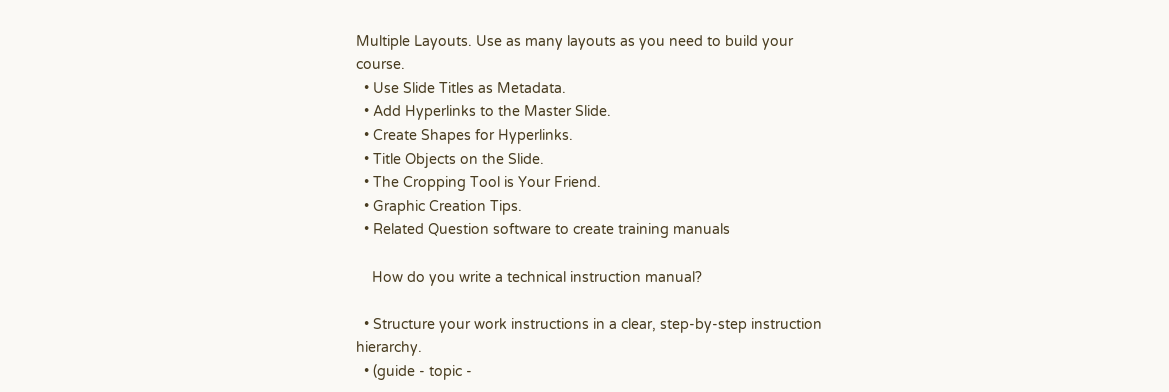Multiple Layouts. Use as many layouts as you need to build your course.
  • Use Slide Titles as Metadata.
  • Add Hyperlinks to the Master Slide.
  • Create Shapes for Hyperlinks.
  • Title Objects on the Slide.
  • The Cropping Tool is Your Friend.
  • Graphic Creation Tips.
  • Related Question software to create training manuals

    How do you write a technical instruction manual?

  • Structure your work instructions in a clear, step-by-step instruction hierarchy.
  • (guide - topic -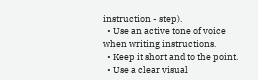instruction - step).
  • Use an active tone of voice when writing instructions.
  • Keep it short and to the point.
  • Use a clear visual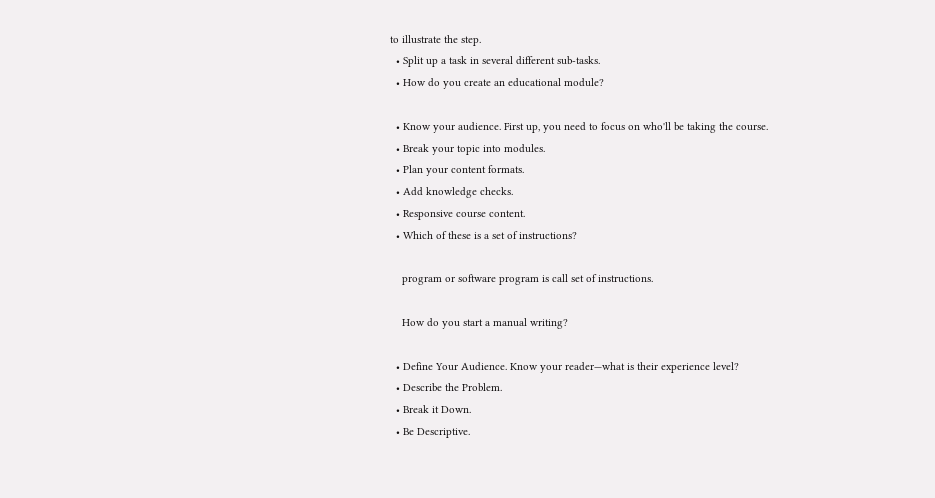to illustrate the step.
  • Split up a task in several different sub-tasks.
  • How do you create an educational module?

  • Know your audience. First up, you need to focus on who'll be taking the course.
  • Break your topic into modules.
  • Plan your content formats.
  • Add knowledge checks.
  • Responsive course content.
  • Which of these is a set of instructions?

    program or software program is call set of instructions.

    How do you start a manual writing?

  • Define Your Audience. Know your reader—what is their experience level?
  • Describe the Problem.
  • Break it Down.
  • Be Descriptive.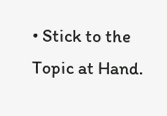• Stick to the Topic at Hand.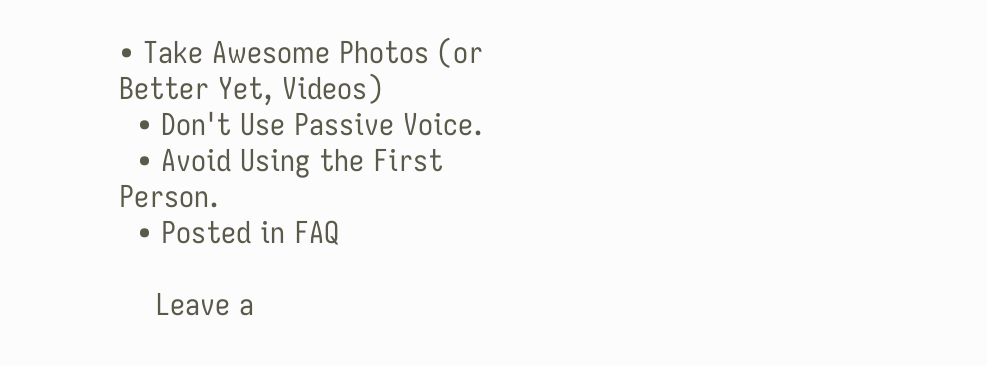• Take Awesome Photos (or Better Yet, Videos)
  • Don't Use Passive Voice.
  • Avoid Using the First Person.
  • Posted in FAQ

    Leave a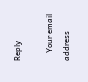Reply

    Your email address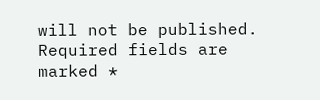will not be published. Required fields are marked *